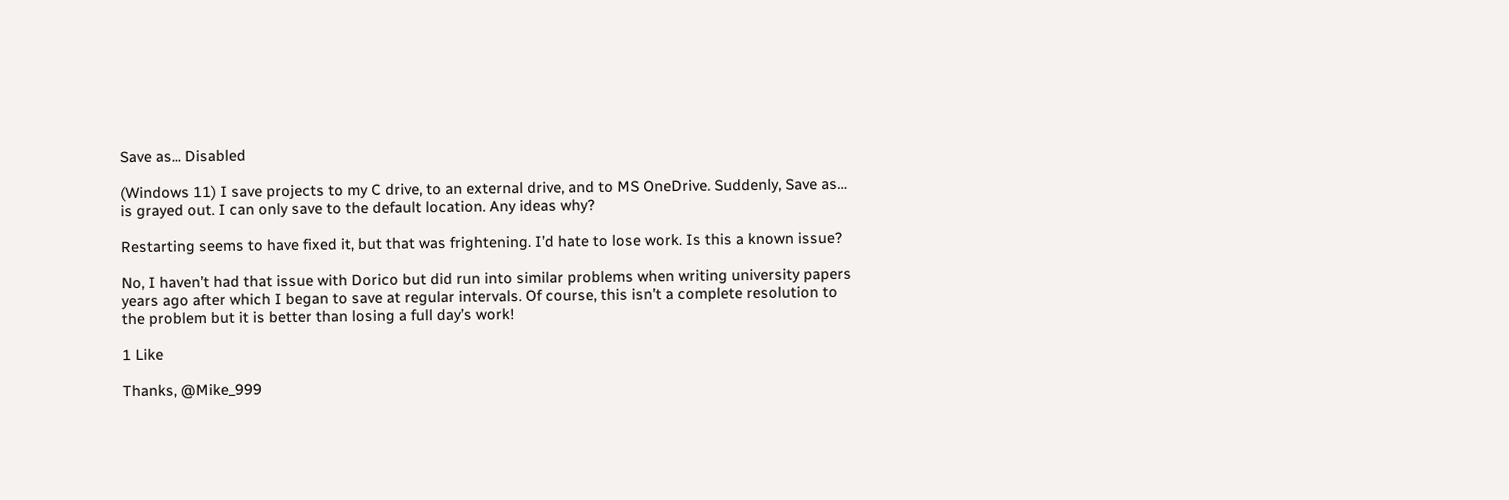Save as... Disabled

(Windows 11) I save projects to my C drive, to an external drive, and to MS OneDrive. Suddenly, Save as… is grayed out. I can only save to the default location. Any ideas why?

Restarting seems to have fixed it, but that was frightening. I’d hate to lose work. Is this a known issue?

No, I haven’t had that issue with Dorico but did run into similar problems when writing university papers years ago after which I began to save at regular intervals. Of course, this isn’t a complete resolution to the problem but it is better than losing a full day’s work!

1 Like

Thanks, @Mike_999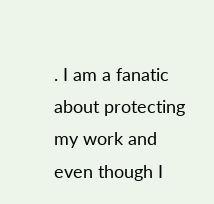. I am a fanatic about protecting my work and even though I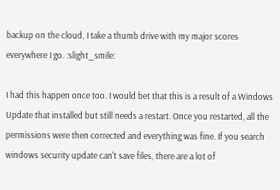backup on the cloud, I take a thumb drive with my major scores everywhere I go. :slight_smile:

I had this happen once too. I would bet that this is a result of a Windows Update that installed but still needs a restart. Once you restarted, all the permissions were then corrected and everything was fine. If you search windows security update can't save files, there are a lot of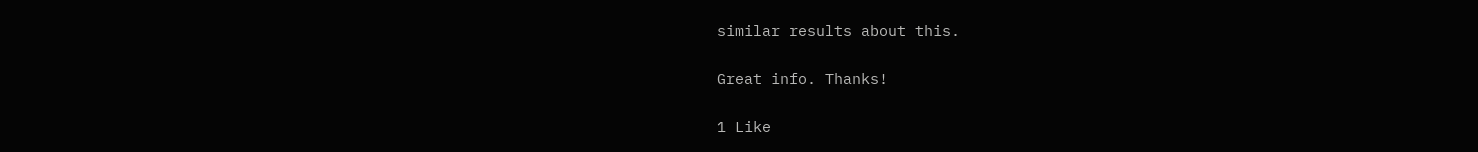similar results about this.

Great info. Thanks!

1 Like